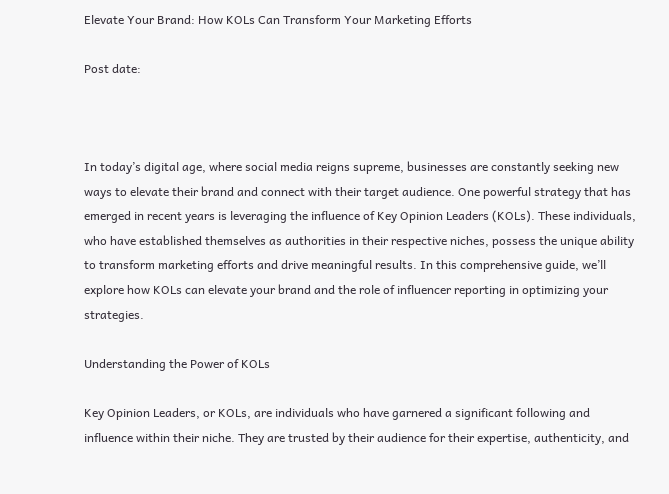Elevate Your Brand: How KOLs Can Transform Your Marketing Efforts

Post date:



In today’s digital age, where social media reigns supreme, businesses are constantly seeking new ways to elevate their brand and connect with their target audience. One powerful strategy that has emerged in recent years is leveraging the influence of Key Opinion Leaders (KOLs). These individuals, who have established themselves as authorities in their respective niches, possess the unique ability to transform marketing efforts and drive meaningful results. In this comprehensive guide, we’ll explore how KOLs can elevate your brand and the role of influencer reporting in optimizing your strategies.

Understanding the Power of KOLs

Key Opinion Leaders, or KOLs, are individuals who have garnered a significant following and influence within their niche. They are trusted by their audience for their expertise, authenticity, and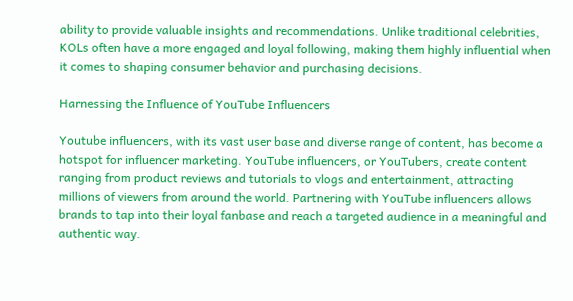ability to provide valuable insights and recommendations. Unlike traditional celebrities, KOLs often have a more engaged and loyal following, making them highly influential when it comes to shaping consumer behavior and purchasing decisions.

Harnessing the Influence of YouTube Influencers

Youtube influencers, with its vast user base and diverse range of content, has become a hotspot for influencer marketing. YouTube influencers, or YouTubers, create content ranging from product reviews and tutorials to vlogs and entertainment, attracting millions of viewers from around the world. Partnering with YouTube influencers allows brands to tap into their loyal fanbase and reach a targeted audience in a meaningful and authentic way.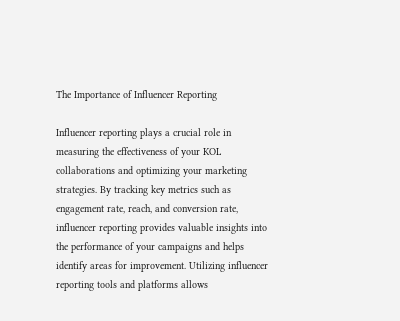The Importance of Influencer Reporting

Influencer reporting plays a crucial role in measuring the effectiveness of your KOL collaborations and optimizing your marketing strategies. By tracking key metrics such as engagement rate, reach, and conversion rate, influencer reporting provides valuable insights into the performance of your campaigns and helps identify areas for improvement. Utilizing influencer reporting tools and platforms allows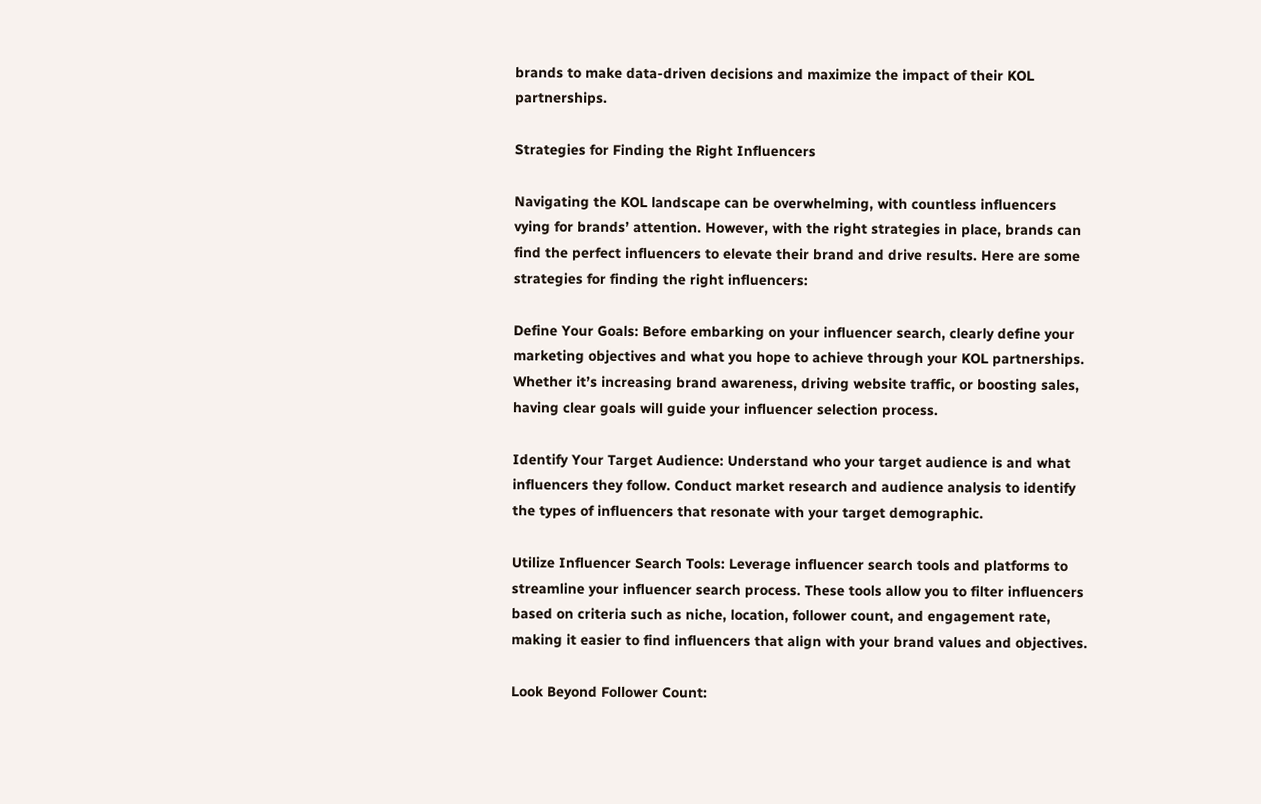brands to make data-driven decisions and maximize the impact of their KOL partnerships.

Strategies for Finding the Right Influencers

Navigating the KOL landscape can be overwhelming, with countless influencers vying for brands’ attention. However, with the right strategies in place, brands can find the perfect influencers to elevate their brand and drive results. Here are some strategies for finding the right influencers:

Define Your Goals: Before embarking on your influencer search, clearly define your marketing objectives and what you hope to achieve through your KOL partnerships. Whether it’s increasing brand awareness, driving website traffic, or boosting sales, having clear goals will guide your influencer selection process.

Identify Your Target Audience: Understand who your target audience is and what influencers they follow. Conduct market research and audience analysis to identify the types of influencers that resonate with your target demographic.

Utilize Influencer Search Tools: Leverage influencer search tools and platforms to streamline your influencer search process. These tools allow you to filter influencers based on criteria such as niche, location, follower count, and engagement rate, making it easier to find influencers that align with your brand values and objectives.

Look Beyond Follower Count: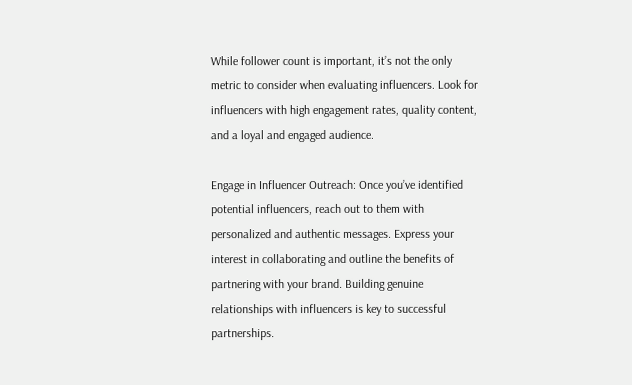While follower count is important, it’s not the only metric to consider when evaluating influencers. Look for influencers with high engagement rates, quality content, and a loyal and engaged audience.

Engage in Influencer Outreach: Once you’ve identified potential influencers, reach out to them with personalized and authentic messages. Express your interest in collaborating and outline the benefits of partnering with your brand. Building genuine relationships with influencers is key to successful partnerships.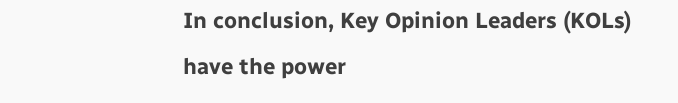In conclusion, Key Opinion Leaders (KOLs) have the power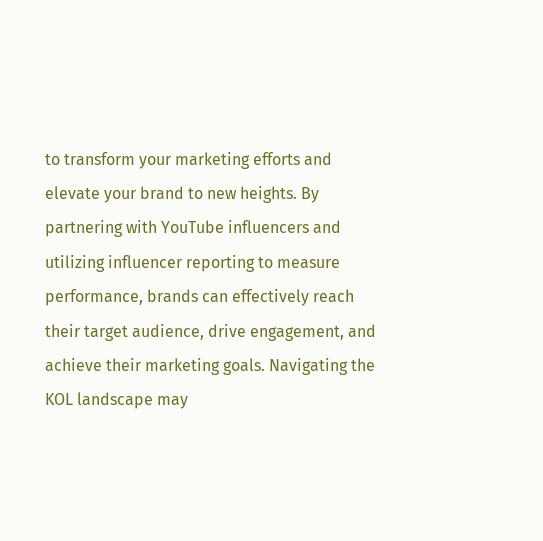to transform your marketing efforts and elevate your brand to new heights. By partnering with YouTube influencers and utilizing influencer reporting to measure performance, brands can effectively reach their target audience, drive engagement, and achieve their marketing goals. Navigating the KOL landscape may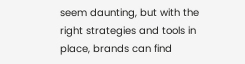seem daunting, but with the right strategies and tools in place, brands can find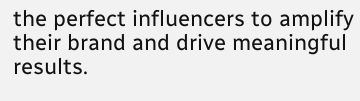the perfect influencers to amplify their brand and drive meaningful results.